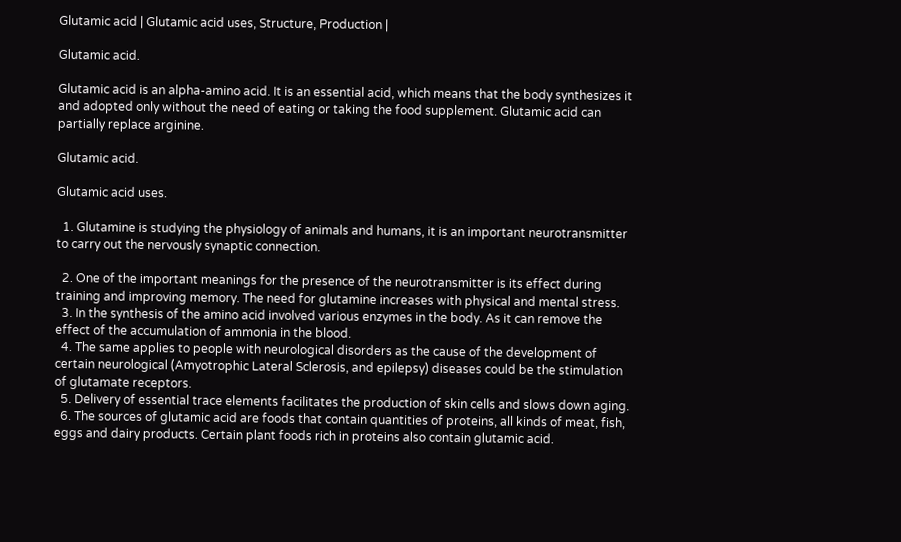Glutamic acid | Glutamic acid uses, Structure, Production |

Glutamic acid.

Glutamic acid is an alpha-amino acid. It is an essential acid, which means that the body synthesizes it and adopted only without the need of eating or taking the food supplement. Glutamic acid can partially replace arginine.

Glutamic acid.

Glutamic acid uses.

  1. Glutamine is studying the physiology of animals and humans, it is an important neurotransmitter to carry out the nervously synaptic connection.

  2. One of the important meanings for the presence of the neurotransmitter is its effect during training and improving memory. The need for glutamine increases with physical and mental stress.
  3. In the synthesis of the amino acid involved various enzymes in the body. As it can remove the effect of the accumulation of ammonia in the blood.
  4. The same applies to people with neurological disorders as the cause of the development of certain neurological (Amyotrophic Lateral Sclerosis, and epilepsy) diseases could be the stimulation of glutamate receptors.
  5. Delivery of essential trace elements facilitates the production of skin cells and slows down aging.
  6. The sources of glutamic acid are foods that contain quantities of proteins, all kinds of meat, fish, eggs and dairy products. Certain plant foods rich in proteins also contain glutamic acid.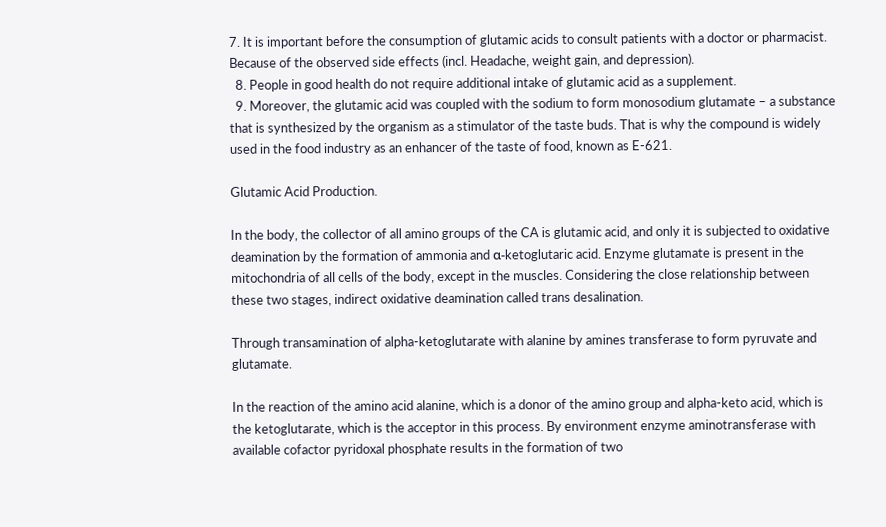7. It is important before the consumption of glutamic acids to consult patients with a doctor or pharmacist. Because of the observed side effects (incl. Headache, weight gain, and depression).
  8. People in good health do not require additional intake of glutamic acid as a supplement.
  9. Moreover, the glutamic acid was coupled with the sodium to form monosodium glutamate – a substance that is synthesized by the organism as a stimulator of the taste buds. That is why the compound is widely used in the food industry as an enhancer of the taste of food, known as E-621.

Glutamic Acid Production.

In the body, the collector of all amino groups of the CA is glutamic acid, and only it is subjected to oxidative deamination by the formation of ammonia and α-ketoglutaric acid. Enzyme glutamate is present in the mitochondria of all cells of the body, except in the muscles. Considering the close relationship between these two stages, indirect oxidative deamination called trans desalination.

Through transamination of alpha-ketoglutarate with alanine by amines transferase to form pyruvate and glutamate.

In the reaction of the amino acid alanine, which is a donor of the amino group and alpha-keto acid, which is the ketoglutarate, which is the acceptor in this process. By environment enzyme aminotransferase with available cofactor pyridoxal phosphate results in the formation of two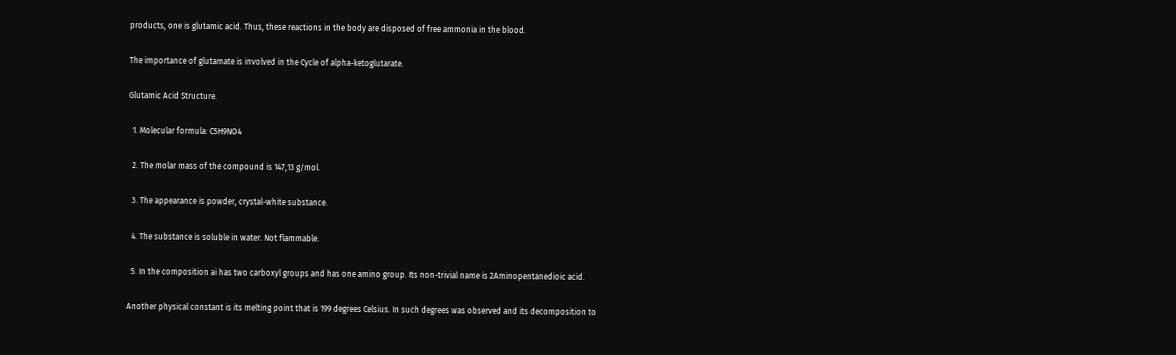products, one is glutamic acid. Thus, these reactions in the body are disposed of free ammonia in the blood.

The importance of glutamate is involved in the Cycle of alpha-ketoglutarate.

Glutamic Acid Structure.

  1. Molecular formula: C5H9NO4

  2. The molar mass of the compound is 147,13 g/mol.

  3. The appearance is powder, crystal-white substance.

  4. The substance is soluble in water. Not flammable.

  5. In the composition ai has two carboxyl groups and has one amino group. Its non-trivial name is 2Aminopentanedioic acid.

Another physical constant is its melting point that is 199 degrees Celsius. In such degrees was observed and its decomposition to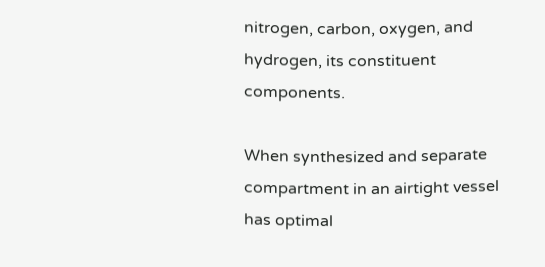nitrogen, carbon, oxygen, and hydrogen, its constituent components.

When synthesized and separate compartment in an airtight vessel has optimal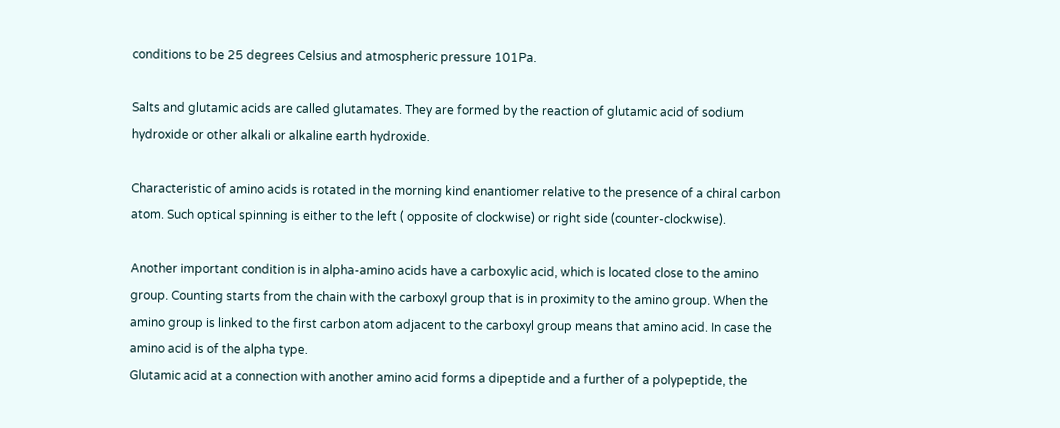conditions to be 25 degrees Celsius and atmospheric pressure 101Pa.

Salts and glutamic acids are called glutamates. They are formed by the reaction of glutamic acid of sodium hydroxide or other alkali or alkaline earth hydroxide.

Characteristic of amino acids is rotated in the morning kind enantiomer relative to the presence of a chiral carbon atom. Such optical spinning is either to the left ( opposite of clockwise) or right side (counter-clockwise).

Another important condition is in alpha-amino acids have a carboxylic acid, which is located close to the amino group. Counting starts from the chain with the carboxyl group that is in proximity to the amino group. When the amino group is linked to the first carbon atom adjacent to the carboxyl group means that amino acid. In case the amino acid is of the alpha type.
Glutamic acid at a connection with another amino acid forms a dipeptide and a further of a polypeptide, the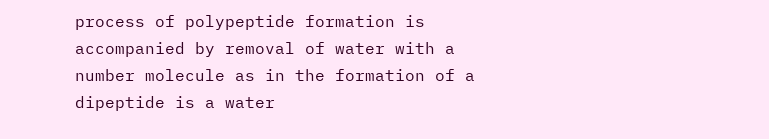process of polypeptide formation is accompanied by removal of water with a number molecule as in the formation of a dipeptide is a water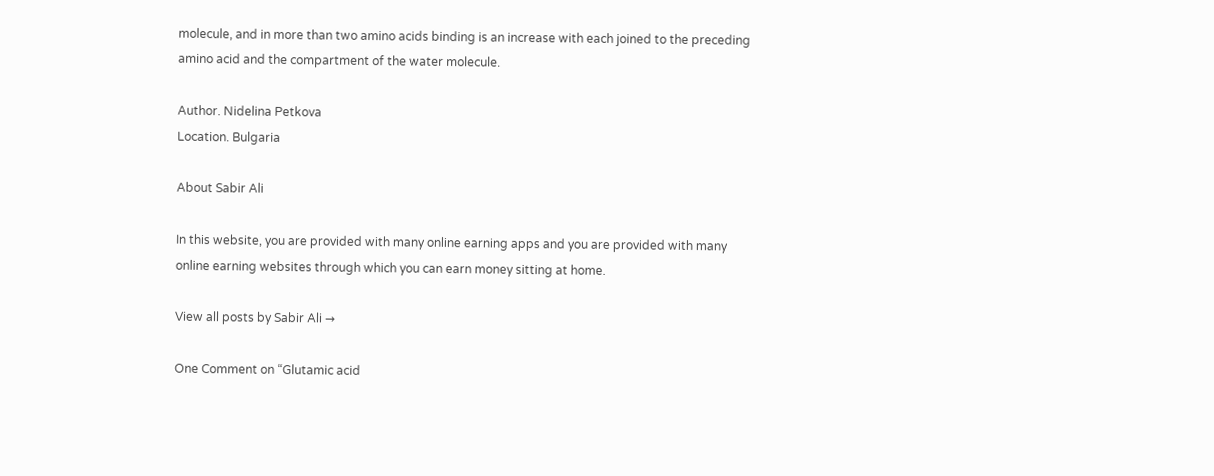molecule, and in more than two amino acids binding is an increase with each joined to the preceding amino acid and the compartment of the water molecule.

Author. Nidelina Petkova
Location. Bulgaria

About Sabir Ali

In this website, you are provided with many online earning apps and you are provided with many online earning websites through which you can earn money sitting at home.

View all posts by Sabir Ali →

One Comment on “Glutamic acid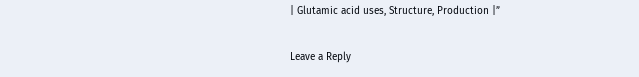| Glutamic acid uses, Structure, Production |”

Leave a Reply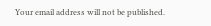Your email address will not be published.